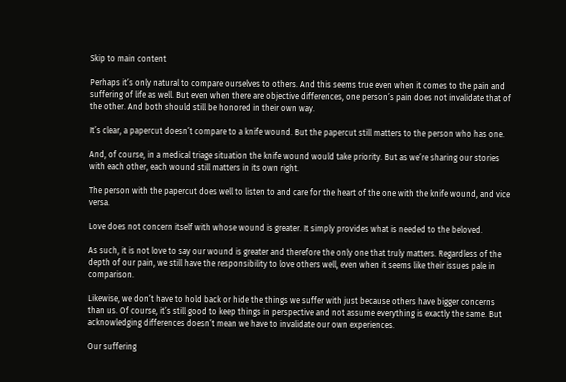Skip to main content

Perhaps it’s only natural to compare ourselves to others. And this seems true even when it comes to the pain and suffering of life as well. But even when there are objective differences, one person’s pain does not invalidate that of the other. And both should still be honored in their own way.

It’s clear, a papercut doesn’t compare to a knife wound. But the papercut still matters to the person who has one.

And, of course, in a medical triage situation the knife wound would take priority. But as we’re sharing our stories with each other, each wound still matters in its own right.

The person with the papercut does well to listen to and care for the heart of the one with the knife wound, and vice versa.

Love does not concern itself with whose wound is greater. It simply provides what is needed to the beloved.

As such, it is not love to say our wound is greater and therefore the only one that truly matters. Regardless of the depth of our pain, we still have the responsibility to love others well, even when it seems like their issues pale in comparison.

Likewise, we don’t have to hold back or hide the things we suffer with just because others have bigger concerns than us. Of course, it’s still good to keep things in perspective and not assume everything is exactly the same. But acknowledging differences doesn’t mean we have to invalidate our own experiences.

Our suffering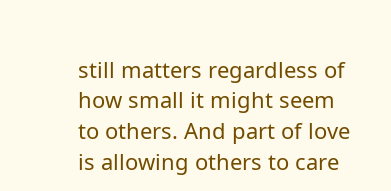still matters regardless of how small it might seem to others. And part of love is allowing others to care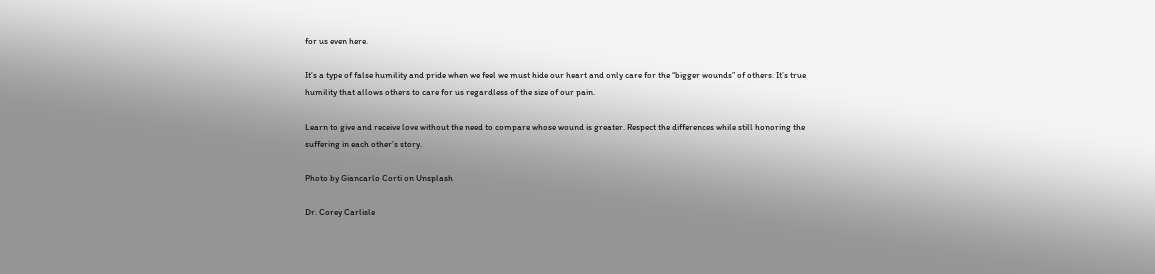for us even here.

It’s a type of false humility and pride when we feel we must hide our heart and only care for the “bigger wounds” of others. It’s true humility that allows others to care for us regardless of the size of our pain.

Learn to give and receive love without the need to compare whose wound is greater. Respect the differences while still honoring the suffering in each other’s story.

Photo by Giancarlo Corti on Unsplash

Dr. Corey Carlisle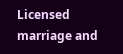Licensed marriage and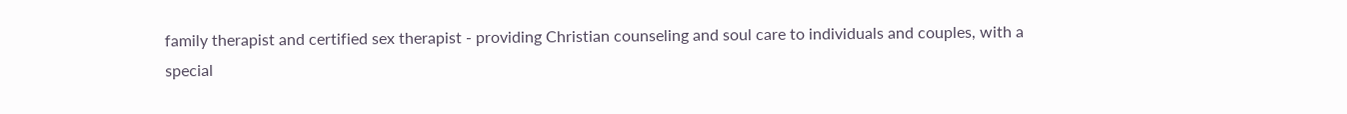family therapist and certified sex therapist - providing Christian counseling and soul care to individuals and couples, with a special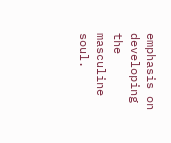emphasis on developing the masculine soul.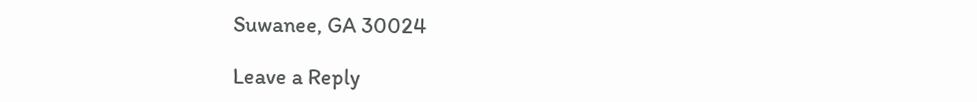Suwanee, GA 30024

Leave a Reply